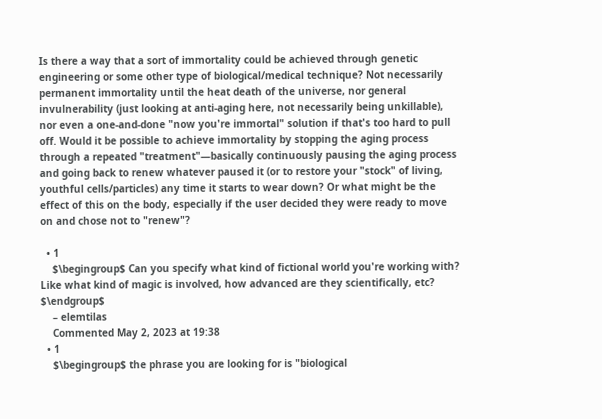Is there a way that a sort of immortality could be achieved through genetic engineering or some other type of biological/medical technique? Not necessarily permanent immortality until the heat death of the universe, nor general invulnerability (just looking at anti-aging here, not necessarily being unkillable), nor even a one-and-done "now you're immortal" solution if that's too hard to pull off. Would it be possible to achieve immortality by stopping the aging process through a repeated "treatment"—basically continuously pausing the aging process and going back to renew whatever paused it (or to restore your "stock" of living, youthful cells/particles) any time it starts to wear down? Or what might be the effect of this on the body, especially if the user decided they were ready to move on and chose not to "renew"?

  • 1
    $\begingroup$ Can you specify what kind of fictional world you're working with? Like what kind of magic is involved, how advanced are they scientifically, etc? $\endgroup$
    – elemtilas
    Commented May 2, 2023 at 19:38
  • 1
    $\begingroup$ the phrase you are looking for is "biological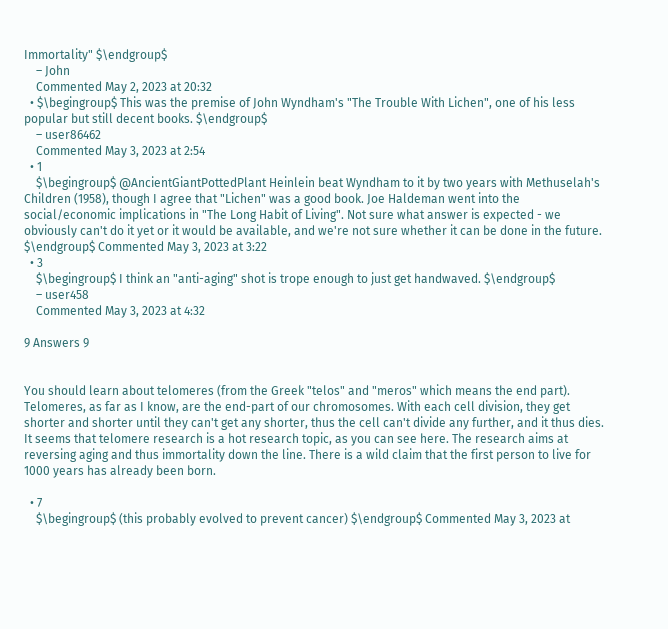Immortality" $\endgroup$
    – John
    Commented May 2, 2023 at 20:32
  • $\begingroup$ This was the premise of John Wyndham's "The Trouble With Lichen", one of his less popular but still decent books. $\endgroup$
    – user86462
    Commented May 3, 2023 at 2:54
  • 1
    $\begingroup$ @AncientGiantPottedPlant Heinlein beat Wyndham to it by two years with Methuselah's Children (1958), though I agree that "Lichen" was a good book. Joe Haldeman went into the social/economic implications in "The Long Habit of Living". Not sure what answer is expected - we obviously can't do it yet or it would be available, and we're not sure whether it can be done in the future. $\endgroup$ Commented May 3, 2023 at 3:22
  • 3
    $\begingroup$ I think an "anti-aging" shot is trope enough to just get handwaved. $\endgroup$
    – user458
    Commented May 3, 2023 at 4:32

9 Answers 9


You should learn about telomeres (from the Greek "telos" and "meros" which means the end part). Telomeres, as far as I know, are the end-part of our chromosomes. With each cell division, they get shorter and shorter until they can't get any shorter, thus the cell can't divide any further, and it thus dies. It seems that telomere research is a hot research topic, as you can see here. The research aims at reversing aging and thus immortality down the line. There is a wild claim that the first person to live for 1000 years has already been born.

  • 7
    $\begingroup$ (this probably evolved to prevent cancer) $\endgroup$ Commented May 3, 2023 at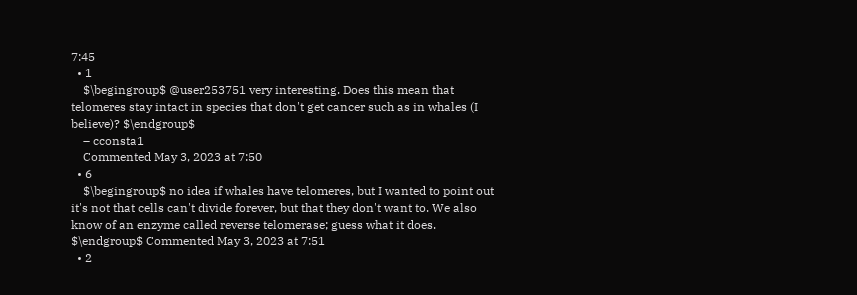7:45
  • 1
    $\begingroup$ @user253751 very interesting. Does this mean that telomeres stay intact in species that don't get cancer such as in whales (I believe)? $\endgroup$
    – cconsta1
    Commented May 3, 2023 at 7:50
  • 6
    $\begingroup$ no idea if whales have telomeres, but I wanted to point out it's not that cells can't divide forever, but that they don't want to. We also know of an enzyme called reverse telomerase; guess what it does. $\endgroup$ Commented May 3, 2023 at 7:51
  • 2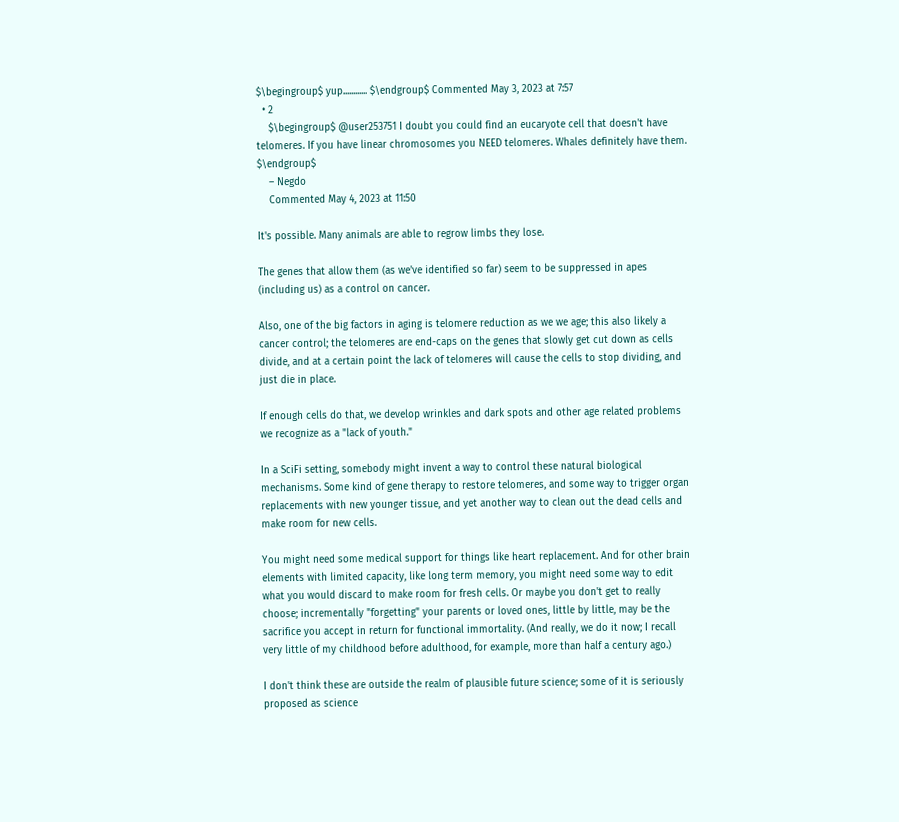$\begingroup$ yup............ $\endgroup$ Commented May 3, 2023 at 7:57
  • 2
    $\begingroup$ @user253751 I doubt you could find an eucaryote cell that doesn't have telomeres. If you have linear chromosomes you NEED telomeres. Whales definitely have them. $\endgroup$
    – Negdo
    Commented May 4, 2023 at 11:50

It's possible. Many animals are able to regrow limbs they lose.

The genes that allow them (as we've identified so far) seem to be suppressed in apes (including us) as a control on cancer.

Also, one of the big factors in aging is telomere reduction as we we age; this also likely a cancer control; the telomeres are end-caps on the genes that slowly get cut down as cells divide, and at a certain point the lack of telomeres will cause the cells to stop dividing, and just die in place.

If enough cells do that, we develop wrinkles and dark spots and other age related problems we recognize as a "lack of youth."

In a SciFi setting, somebody might invent a way to control these natural biological mechanisms. Some kind of gene therapy to restore telomeres, and some way to trigger organ replacements with new younger tissue, and yet another way to clean out the dead cells and make room for new cells.

You might need some medical support for things like heart replacement. And for other brain elements with limited capacity, like long term memory, you might need some way to edit what you would discard to make room for fresh cells. Or maybe you don't get to really choose; incrementally "forgetting" your parents or loved ones, little by little, may be the sacrifice you accept in return for functional immortality. (And really, we do it now; I recall very little of my childhood before adulthood, for example, more than half a century ago.)

I don't think these are outside the realm of plausible future science; some of it is seriously proposed as science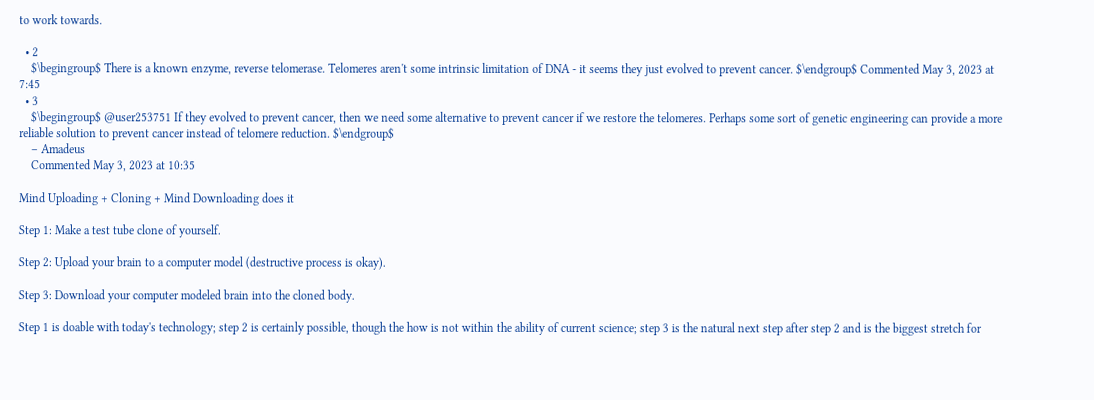to work towards.

  • 2
    $\begingroup$ There is a known enzyme, reverse telomerase. Telomeres aren't some intrinsic limitation of DNA - it seems they just evolved to prevent cancer. $\endgroup$ Commented May 3, 2023 at 7:45
  • 3
    $\begingroup$ @user253751 If they evolved to prevent cancer, then we need some alternative to prevent cancer if we restore the telomeres. Perhaps some sort of genetic engineering can provide a more reliable solution to prevent cancer instead of telomere reduction. $\endgroup$
    – Amadeus
    Commented May 3, 2023 at 10:35

Mind Uploading + Cloning + Mind Downloading does it

Step 1: Make a test tube clone of yourself.

Step 2: Upload your brain to a computer model (destructive process is okay).

Step 3: Download your computer modeled brain into the cloned body.

Step 1 is doable with today's technology; step 2 is certainly possible, though the how is not within the ability of current science; step 3 is the natural next step after step 2 and is the biggest stretch for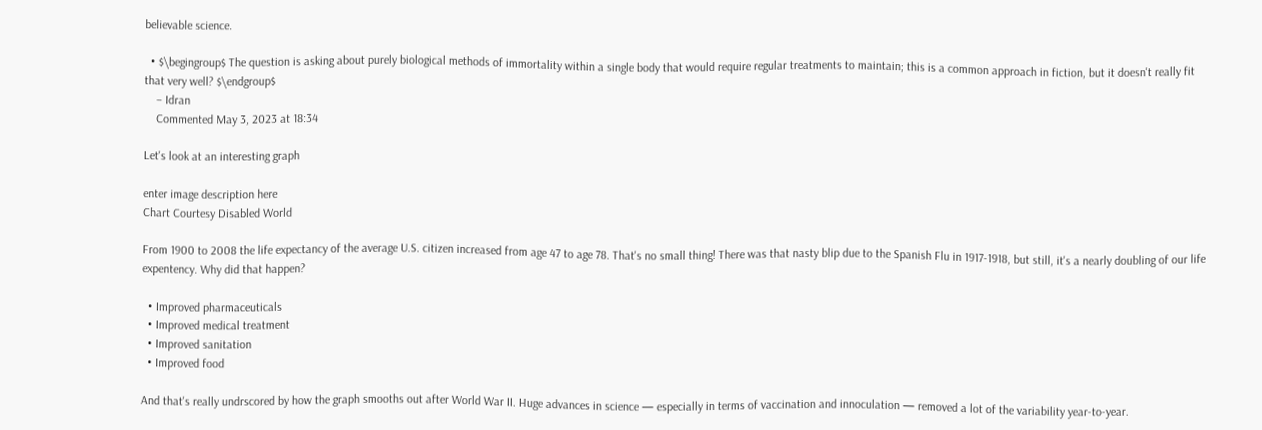believable science.

  • $\begingroup$ The question is asking about purely biological methods of immortality within a single body that would require regular treatments to maintain; this is a common approach in fiction, but it doesn't really fit that very well? $\endgroup$
    – Idran
    Commented May 3, 2023 at 18:34

Let's look at an interesting graph

enter image description here
Chart Courtesy Disabled World

From 1900 to 2008 the life expectancy of the average U.S. citizen increased from age 47 to age 78. That's no small thing! There was that nasty blip due to the Spanish Flu in 1917-1918, but still, it's a nearly doubling of our life expentency. Why did that happen?

  • Improved pharmaceuticals
  • Improved medical treatment
  • Improved sanitation
  • Improved food

And that's really undrscored by how the graph smooths out after World War II. Huge advances in science — especially in terms of vaccination and innoculation — removed a lot of the variability year-to-year.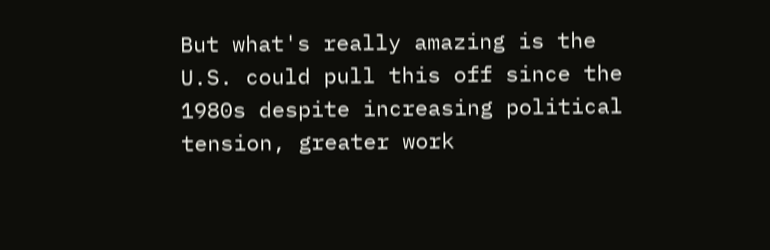But what's really amazing is the U.S. could pull this off since the 1980s despite increasing political tension, greater work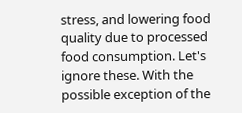stress, and lowering food quality due to processed food consumption. Let's ignore these. With the possible exception of the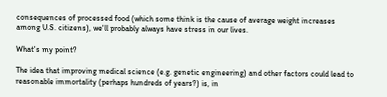consequences of processed food (which some think is the cause of average weight increases among U.S. citizens), we'll probably always have stress in our lives.

What's my point?

The idea that improving medical science (e.g. genetic engineering) and other factors could lead to reasonable immortality (perhaps hundreds of years?) is, in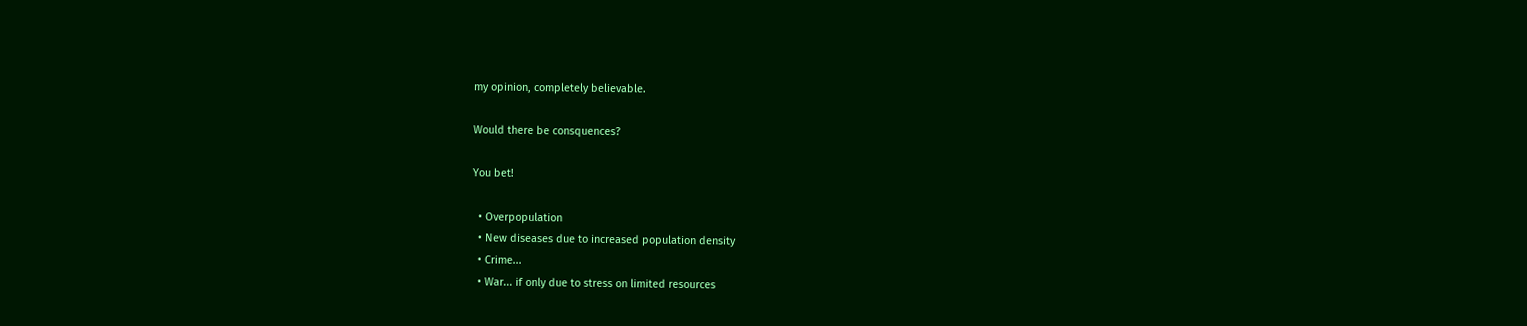my opinion, completely believable.

Would there be consquences?

You bet!

  • Overpopulation
  • New diseases due to increased population density
  • Crime...
  • War... if only due to stress on limited resources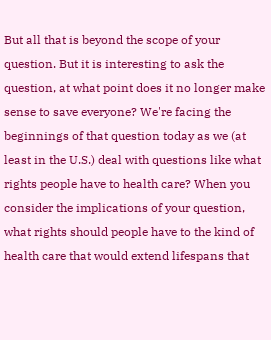But all that is beyond the scope of your question. But it is interesting to ask the question, at what point does it no longer make sense to save everyone? We're facing the beginnings of that question today as we (at least in the U.S.) deal with questions like what rights people have to health care? When you consider the implications of your question, what rights should people have to the kind of health care that would extend lifespans that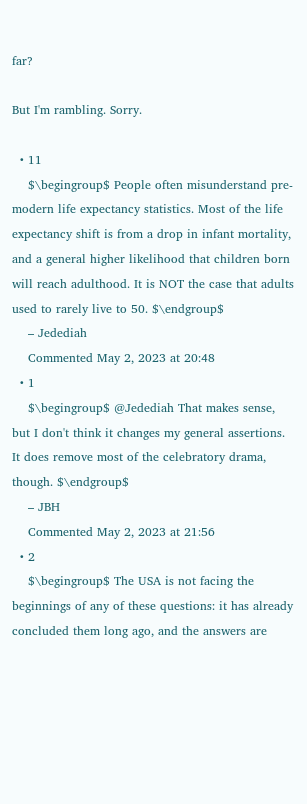far?

But I'm rambling. Sorry.

  • 11
    $\begingroup$ People often misunderstand pre-modern life expectancy statistics. Most of the life expectancy shift is from a drop in infant mortality, and a general higher likelihood that children born will reach adulthood. It is NOT the case that adults used to rarely live to 50. $\endgroup$
    – Jedediah
    Commented May 2, 2023 at 20:48
  • 1
    $\begingroup$ @Jedediah That makes sense, but I don't think it changes my general assertions. It does remove most of the celebratory drama, though. $\endgroup$
    – JBH
    Commented May 2, 2023 at 21:56
  • 2
    $\begingroup$ The USA is not facing the beginnings of any of these questions: it has already concluded them long ago, and the answers are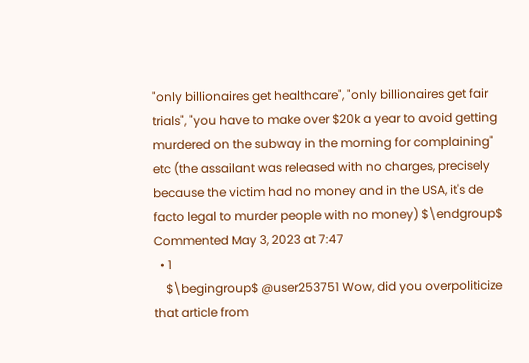"only billionaires get healthcare", "only billionaires get fair trials", "you have to make over $20k a year to avoid getting murdered on the subway in the morning for complaining" etc (the assailant was released with no charges, precisely because the victim had no money and in the USA, it's de facto legal to murder people with no money) $\endgroup$ Commented May 3, 2023 at 7:47
  • 1
    $\begingroup$ @user253751 Wow, did you overpoliticize that article from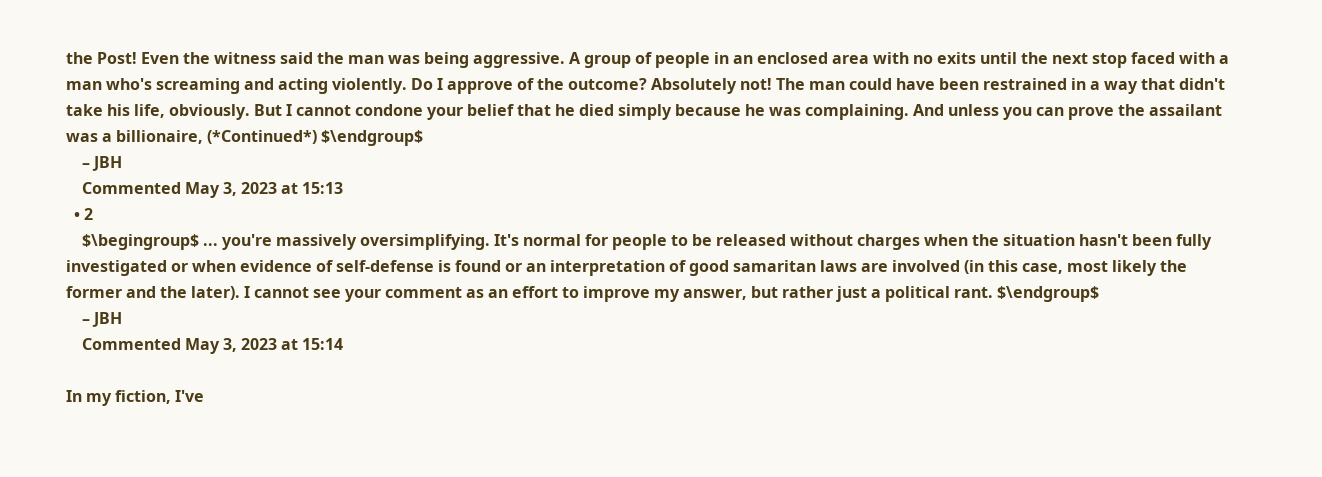the Post! Even the witness said the man was being aggressive. A group of people in an enclosed area with no exits until the next stop faced with a man who's screaming and acting violently. Do I approve of the outcome? Absolutely not! The man could have been restrained in a way that didn't take his life, obviously. But I cannot condone your belief that he died simply because he was complaining. And unless you can prove the assailant was a billionaire, (*Continued*) $\endgroup$
    – JBH
    Commented May 3, 2023 at 15:13
  • 2
    $\begingroup$ ... you're massively oversimplifying. It's normal for people to be released without charges when the situation hasn't been fully investigated or when evidence of self-defense is found or an interpretation of good samaritan laws are involved (in this case, most likely the former and the later). I cannot see your comment as an effort to improve my answer, but rather just a political rant. $\endgroup$
    – JBH
    Commented May 3, 2023 at 15:14

In my fiction, I've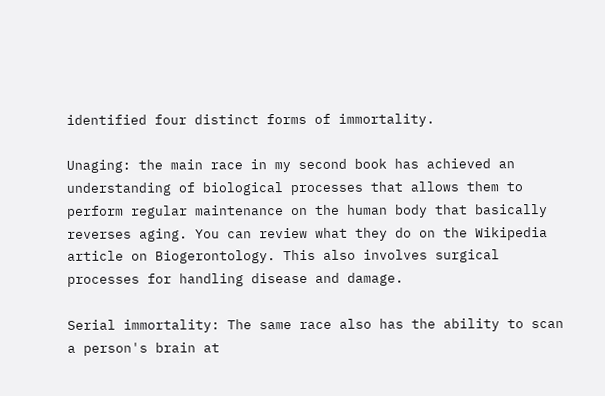identified four distinct forms of immortality.

Unaging: the main race in my second book has achieved an understanding of biological processes that allows them to perform regular maintenance on the human body that basically reverses aging. You can review what they do on the Wikipedia article on Biogerontology. This also involves surgical processes for handling disease and damage.

Serial immortality: The same race also has the ability to scan a person's brain at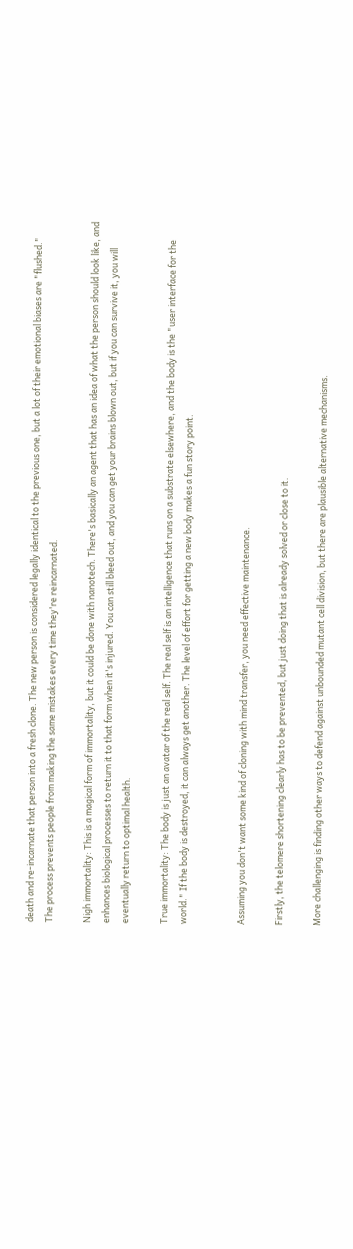death and re-incarnate that person into a fresh clone. The new person is considered legally identical to the previous one, but a lot of their emotional biases are "flushed." The process prevents people from making the same mistakes every time they're reincarnated.

Nigh immortality: This is a magical form of immortality, but it could be done with nanotech. There's basically an agent that has an idea of what the person should look like, and enhances biological processes to return it to that form when it's injured. You can still bleed out, and you can get your brains blown out, but if you can survive it, you will eventually return to optimal health.

True immortality: The body is just an avatar of the real self. The real self is an intelligence that runs on a substrate elsewhere, and the body is the "user interface for the world." If the body is destroyed, it can always get another. The level of effort for getting a new body makes a fun story point.


Assuming you don't want some kind of cloning with mind transfer, you need effective maintenance.

Firstly, the telomere shortening clearly has to be prevented, but just doing that is already solved or close to it.

More challenging is finding other ways to defend against unbounded mutant cell division, but there are plausible alternative mechanisms.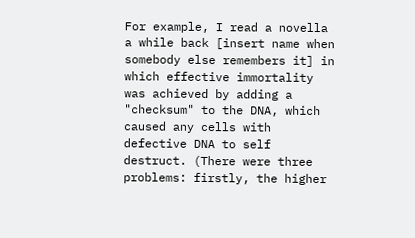For example, I read a novella a while back [insert name when somebody else remembers it] in which effective immortality was achieved by adding a "checksum" to the DNA, which caused any cells with defective DNA to self destruct. (There were three problems: firstly, the higher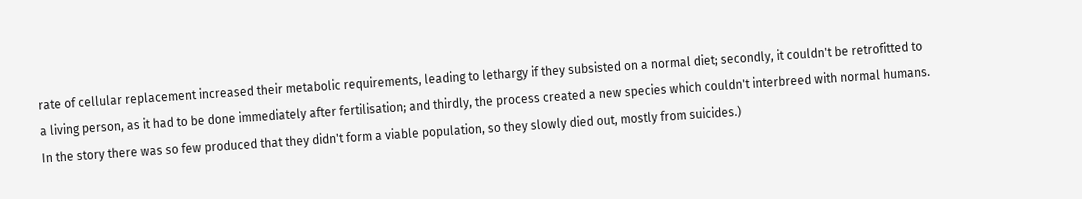rate of cellular replacement increased their metabolic requirements, leading to lethargy if they subsisted on a normal diet; secondly, it couldn't be retrofitted to a living person, as it had to be done immediately after fertilisation; and thirdly, the process created a new species which couldn't interbreed with normal humans. In the story there was so few produced that they didn't form a viable population, so they slowly died out, mostly from suicides.)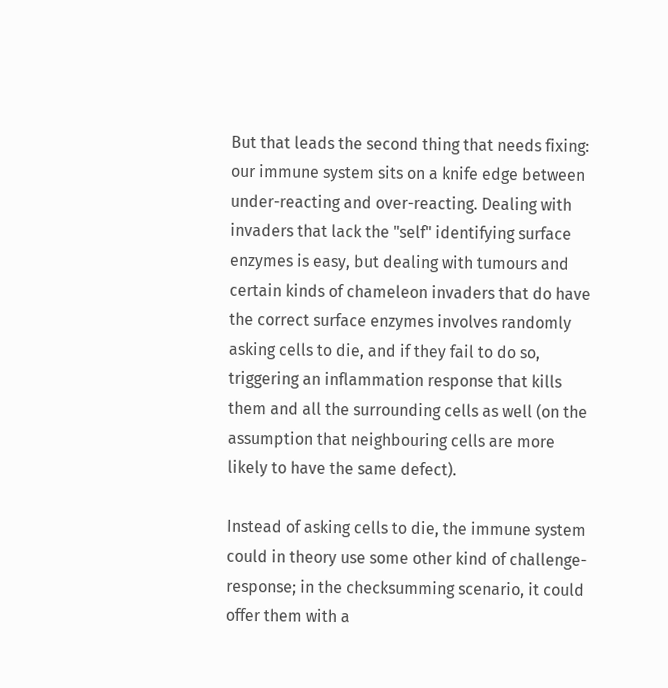But that leads the second thing that needs fixing: our immune system sits on a knife edge between under-reacting and over-reacting. Dealing with invaders that lack the "self" identifying surface enzymes is easy, but dealing with tumours and certain kinds of chameleon invaders that do have the correct surface enzymes involves randomly asking cells to die, and if they fail to do so, triggering an inflammation response that kills them and all the surrounding cells as well (on the assumption that neighbouring cells are more likely to have the same defect).

Instead of asking cells to die, the immune system could in theory use some other kind of challenge-response; in the checksumming scenario, it could offer them with a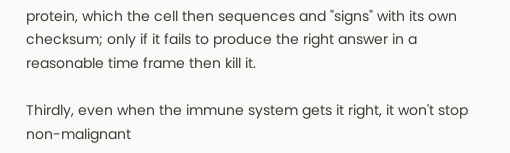protein, which the cell then sequences and "signs" with its own checksum; only if it fails to produce the right answer in a reasonable time frame then kill it.

Thirdly, even when the immune system gets it right, it won't stop non-malignant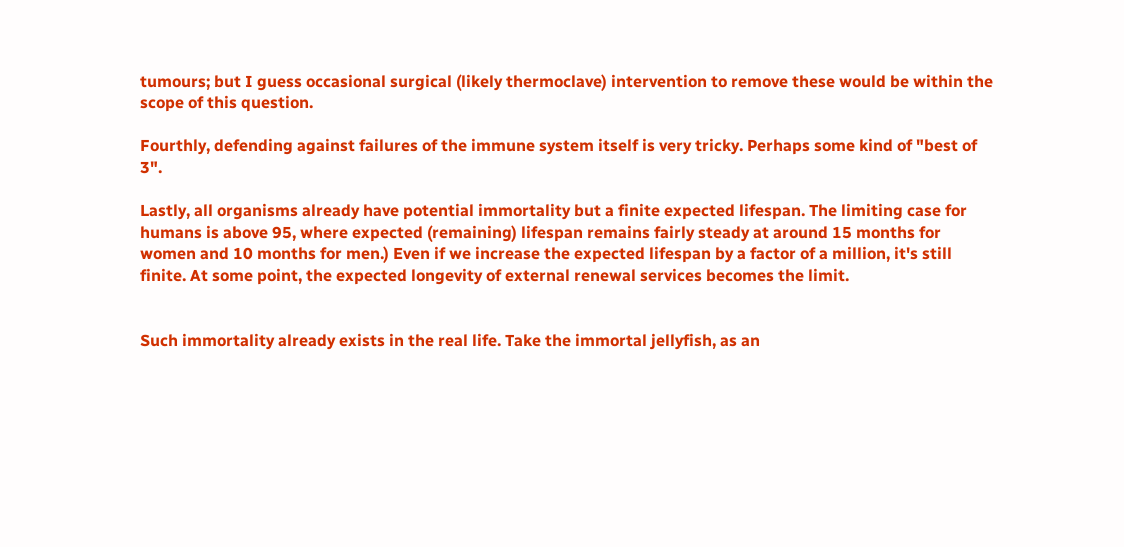tumours; but I guess occasional surgical (likely thermoclave) intervention to remove these would be within the scope of this question.

Fourthly, defending against failures of the immune system itself is very tricky. Perhaps some kind of "best of 3".

Lastly, all organisms already have potential immortality but a finite expected lifespan. The limiting case for humans is above 95, where expected (remaining) lifespan remains fairly steady at around 15 months for women and 10 months for men.) Even if we increase the expected lifespan by a factor of a million, it's still finite. At some point, the expected longevity of external renewal services becomes the limit.


Such immortality already exists in the real life. Take the immortal jellyfish, as an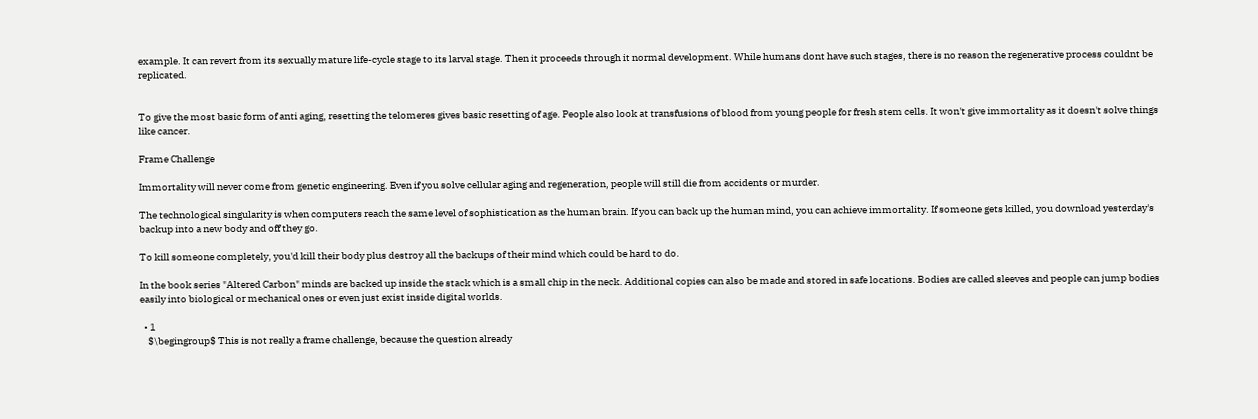example. It can revert from its sexually mature life-cycle stage to its larval stage. Then it proceeds through it normal development. While humans dont have such stages, there is no reason the regenerative process couldnt be replicated.


To give the most basic form of anti aging, resetting the telomeres gives basic resetting of age. People also look at transfusions of blood from young people for fresh stem cells. It won't give immortality as it doesn't solve things like cancer.

Frame Challenge

Immortality will never come from genetic engineering. Even if you solve cellular aging and regeneration, people will still die from accidents or murder.

The technological singularity is when computers reach the same level of sophistication as the human brain. If you can back up the human mind, you can achieve immortality. If someone gets killed, you download yesterday's backup into a new body and off they go.

To kill someone completely, you'd kill their body plus destroy all the backups of their mind which could be hard to do.

In the book series "Altered Carbon" minds are backed up inside the stack which is a small chip in the neck. Additional copies can also be made and stored in safe locations. Bodies are called sleeves and people can jump bodies easily into biological or mechanical ones or even just exist inside digital worlds.

  • 1
    $\begingroup$ This is not really a frame challenge, because the question already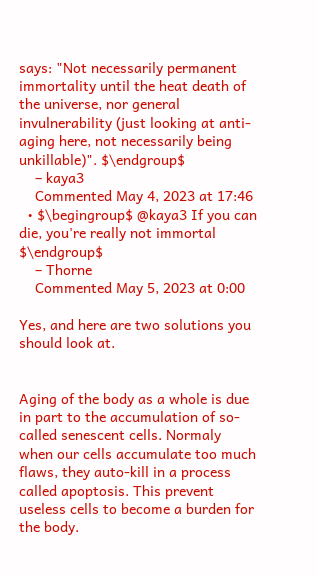says: "Not necessarily permanent immortality until the heat death of the universe, nor general invulnerability (just looking at anti-aging here, not necessarily being unkillable)". $\endgroup$
    – kaya3
    Commented May 4, 2023 at 17:46
  • $\begingroup$ @kaya3 If you can die, you're really not immortal $\endgroup$
    – Thorne
    Commented May 5, 2023 at 0:00

Yes, and here are two solutions you should look at.


Aging of the body as a whole is due in part to the accumulation of so-called senescent cells. Normaly when our cells accumulate too much flaws, they auto-kill in a process called apoptosis. This prevent useless cells to become a burden for the body.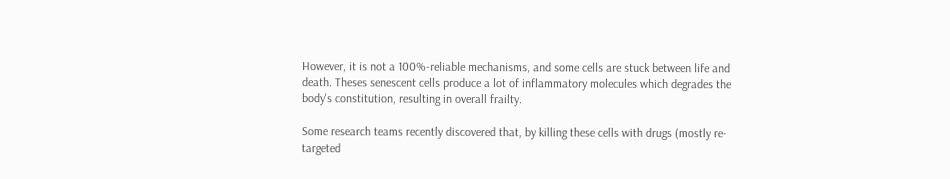However, it is not a 100%-reliable mechanisms, and some cells are stuck between life and death. Theses senescent cells produce a lot of inflammatory molecules which degrades the body's constitution, resulting in overall frailty.

Some research teams recently discovered that, by killing these cells with drugs (mostly re-targeted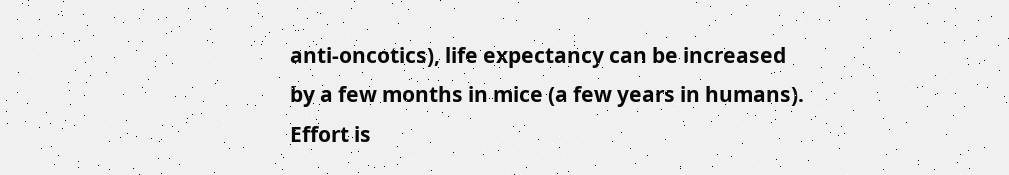anti-oncotics), life expectancy can be increased by a few months in mice (a few years in humans). Effort is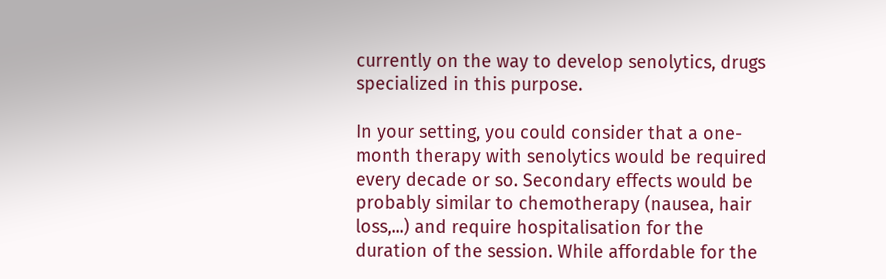currently on the way to develop senolytics, drugs specialized in this purpose.

In your setting, you could consider that a one-month therapy with senolytics would be required every decade or so. Secondary effects would be probably similar to chemotherapy (nausea, hair loss,...) and require hospitalisation for the duration of the session. While affordable for the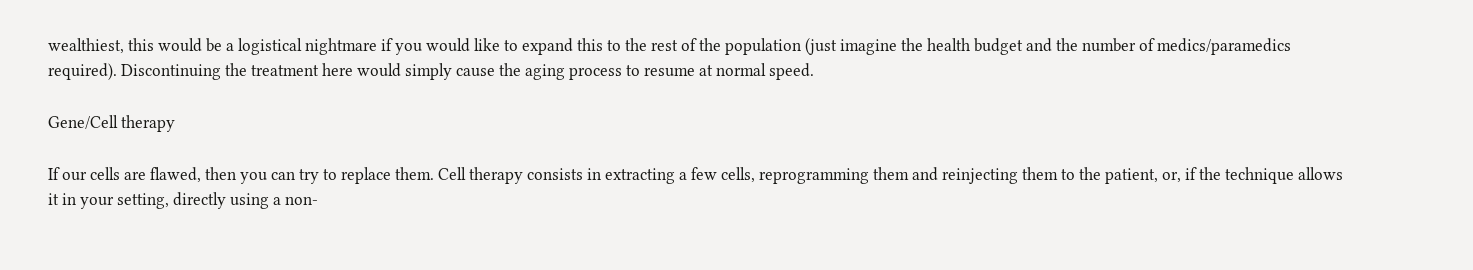wealthiest, this would be a logistical nightmare if you would like to expand this to the rest of the population (just imagine the health budget and the number of medics/paramedics required). Discontinuing the treatment here would simply cause the aging process to resume at normal speed.

Gene/Cell therapy

If our cells are flawed, then you can try to replace them. Cell therapy consists in extracting a few cells, reprogramming them and reinjecting them to the patient, or, if the technique allows it in your setting, directly using a non-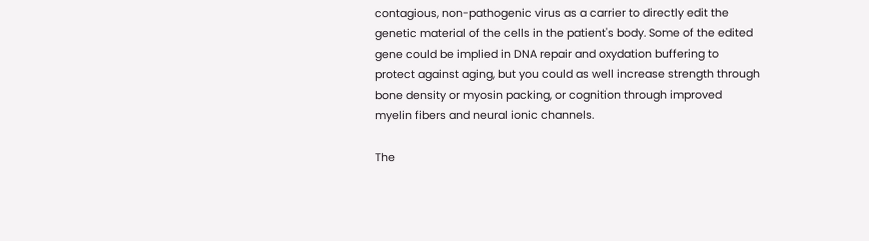contagious, non-pathogenic virus as a carrier to directly edit the genetic material of the cells in the patient's body. Some of the edited gene could be implied in DNA repair and oxydation buffering to protect against aging, but you could as well increase strength through bone density or myosin packing, or cognition through improved myelin fibers and neural ionic channels.

The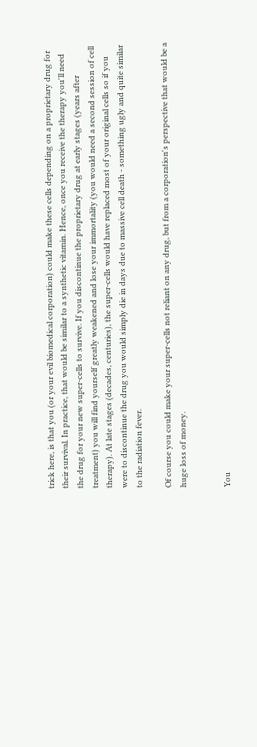trick here, is that you (or your evil biomedical corporation) could make these cells depending on a proprietary drug for their survival. In practice, that would be similar to a synthetic vitamin. Hence, once you receive the therapy you'll need the drug for your new super-cells to survive. If you discontinue the proprietary drug at early stages (years after treatment) you will find yourself greatly weakened and lose your immortality (you would need a second session of cell therapy). At late stages (decades, centuries), the super-cells would have replaced most of your original cells so if you were to discontinue the drug you would simply die in days due to massive cell death - something ugly and quite similar to the radiation fever.

Of course you could make your super-cells not reliant on any drug, but from a corporation's perspective that would be a huge loss of money.


You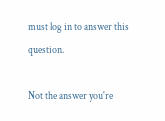must log in to answer this question.

Not the answer you're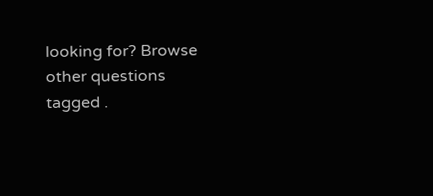looking for? Browse other questions tagged .